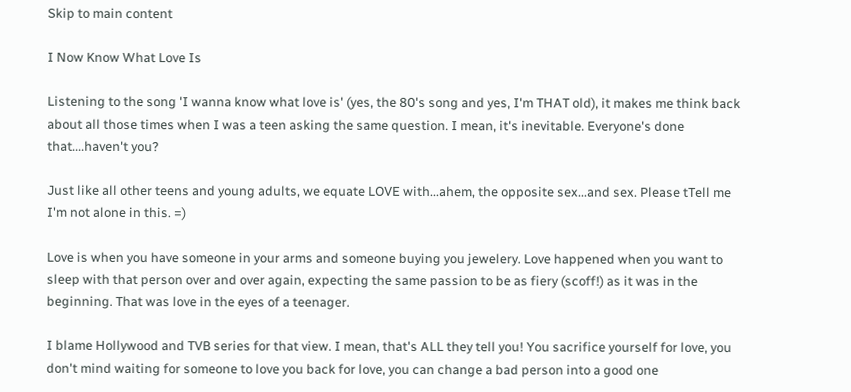Skip to main content

I Now Know What Love Is

Listening to the song 'I wanna know what love is' (yes, the 80's song and yes, I'm THAT old), it makes me think back about all those times when I was a teen asking the same question. I mean, it's inevitable. Everyone's done that....haven't you?

Just like all other teens and young adults, we equate LOVE with...ahem, the opposite sex...and sex. Please tTell me I'm not alone in this. =)

Love is when you have someone in your arms and someone buying you jewelery. Love happened when you want to sleep with that person over and over again, expecting the same passion to be as fiery (scoff!) as it was in the beginning. That was love in the eyes of a teenager.

I blame Hollywood and TVB series for that view. I mean, that's ALL they tell you! You sacrifice yourself for love, you don't mind waiting for someone to love you back for love, you can change a bad person into a good one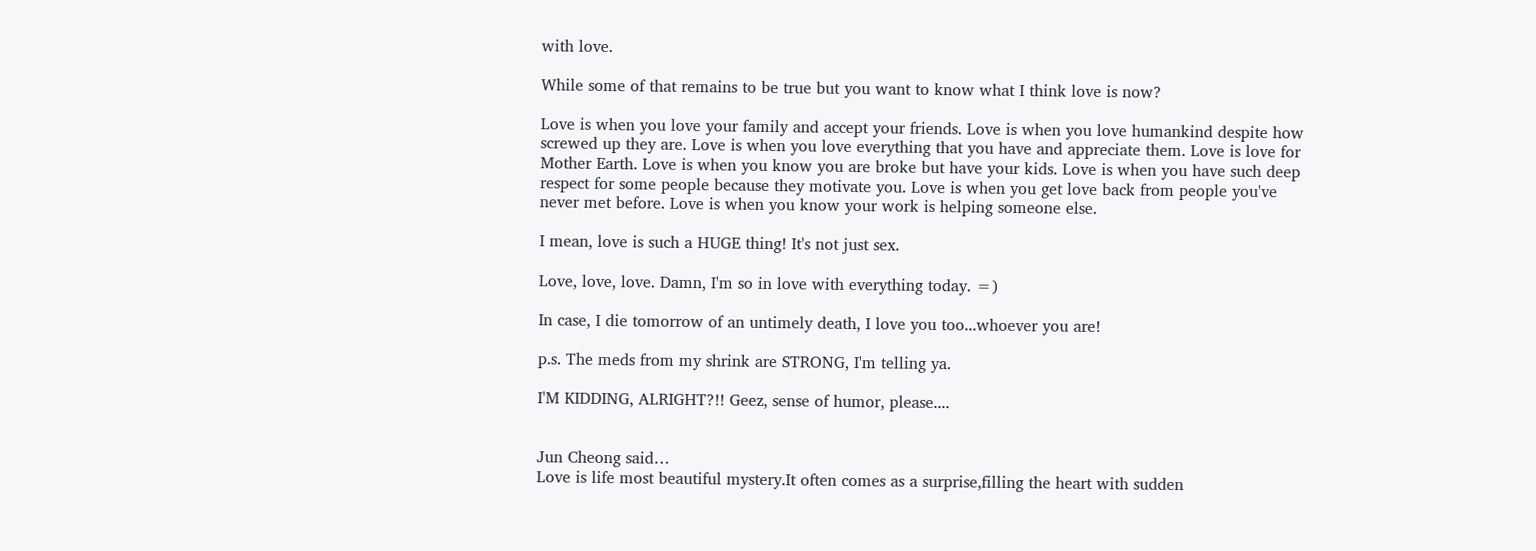with love.

While some of that remains to be true but you want to know what I think love is now?

Love is when you love your family and accept your friends. Love is when you love humankind despite how screwed up they are. Love is when you love everything that you have and appreciate them. Love is love for Mother Earth. Love is when you know you are broke but have your kids. Love is when you have such deep respect for some people because they motivate you. Love is when you get love back from people you've never met before. Love is when you know your work is helping someone else.

I mean, love is such a HUGE thing! It's not just sex.

Love, love, love. Damn, I'm so in love with everything today. =)

In case, I die tomorrow of an untimely death, I love you too...whoever you are!

p.s. The meds from my shrink are STRONG, I'm telling ya.

I'M KIDDING, ALRIGHT?!! Geez, sense of humor, please....


Jun Cheong said…
Love is life most beautiful mystery.It often comes as a surprise,filling the heart with sudden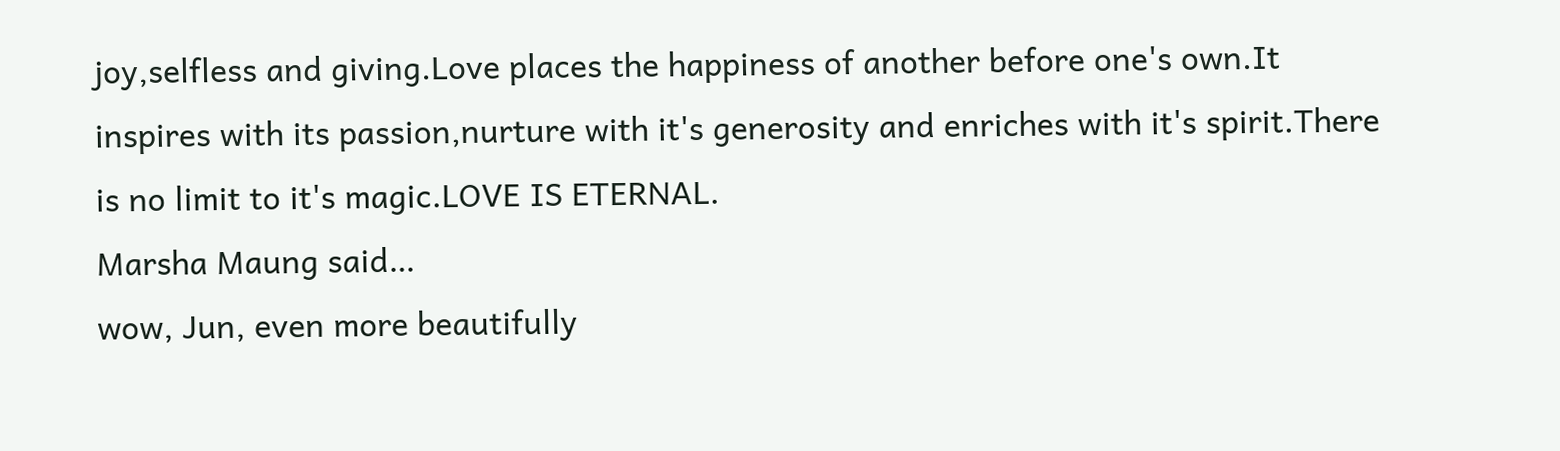joy,selfless and giving.Love places the happiness of another before one's own.It inspires with its passion,nurture with it's generosity and enriches with it's spirit.There is no limit to it's magic.LOVE IS ETERNAL.
Marsha Maung said…
wow, Jun, even more beautifully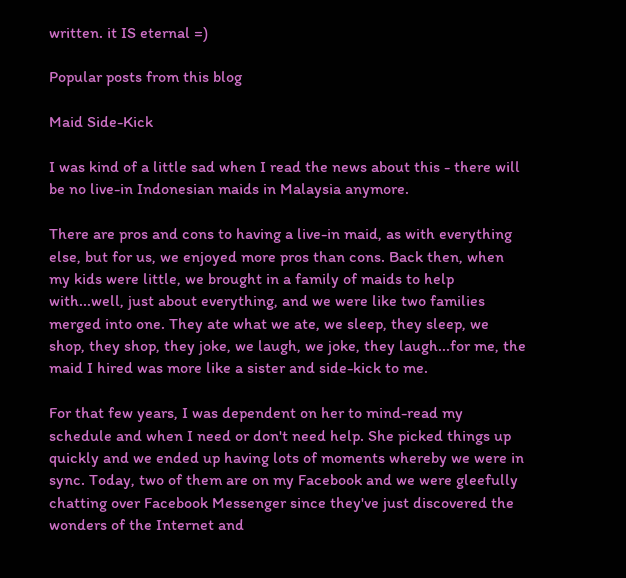written. it IS eternal =)

Popular posts from this blog

Maid Side-Kick

I was kind of a little sad when I read the news about this - there will be no live-in Indonesian maids in Malaysia anymore.

There are pros and cons to having a live-in maid, as with everything else, but for us, we enjoyed more pros than cons. Back then, when my kids were little, we brought in a family of maids to help with...well, just about everything, and we were like two families merged into one. They ate what we ate, we sleep, they sleep, we shop, they shop, they joke, we laugh, we joke, they laugh...for me, the maid I hired was more like a sister and side-kick to me.

For that few years, I was dependent on her to mind-read my schedule and when I need or don't need help. She picked things up quickly and we ended up having lots of moments whereby we were in sync. Today, two of them are on my Facebook and we were gleefully chatting over Facebook Messenger since they've just discovered the wonders of the Internet and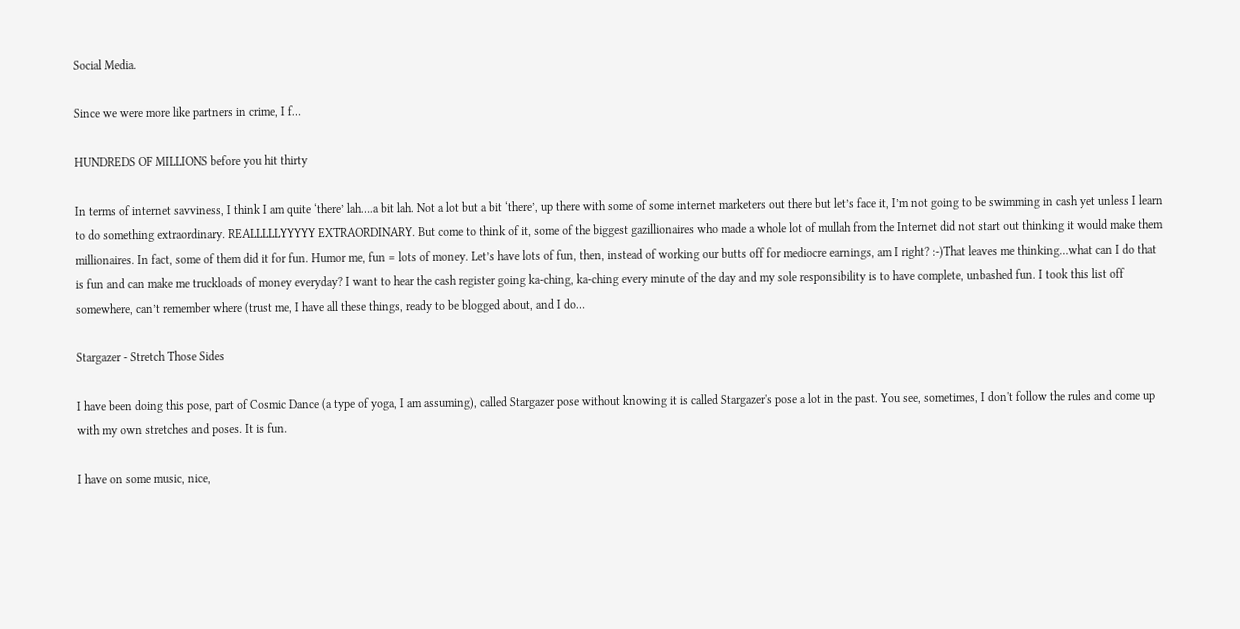Social Media.

Since we were more like partners in crime, I f…

HUNDREDS OF MILLIONS before you hit thirty

In terms of internet savviness, I think I am quite ‘there’ lah….a bit lah. Not a lot but a bit ‘there’, up there with some of some internet marketers out there but let’s face it, I’m not going to be swimming in cash yet unless I learn to do something extraordinary. REALLLLLYYYYY EXTRAORDINARY. But come to think of it, some of the biggest gazillionaires who made a whole lot of mullah from the Internet did not start out thinking it would make them millionaires. In fact, some of them did it for fun. Humor me, fun = lots of money. Let’s have lots of fun, then, instead of working our butts off for mediocre earnings, am I right? :-)That leaves me thinking…what can I do that is fun and can make me truckloads of money everyday? I want to hear the cash register going ka-ching, ka-ching every minute of the day and my sole responsibility is to have complete, unbashed fun. I took this list off somewhere, can’t remember where (trust me, I have all these things, ready to be blogged about, and I do…

Stargazer - Stretch Those Sides

I have been doing this pose, part of Cosmic Dance (a type of yoga, I am assuming), called Stargazer pose without knowing it is called Stargazer's pose a lot in the past. You see, sometimes, I don't follow the rules and come up with my own stretches and poses. It is fun.

I have on some music, nice,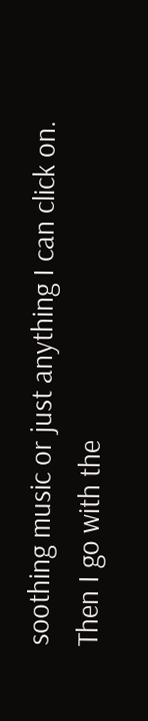soothing music or just anything I can click on. Then I go with the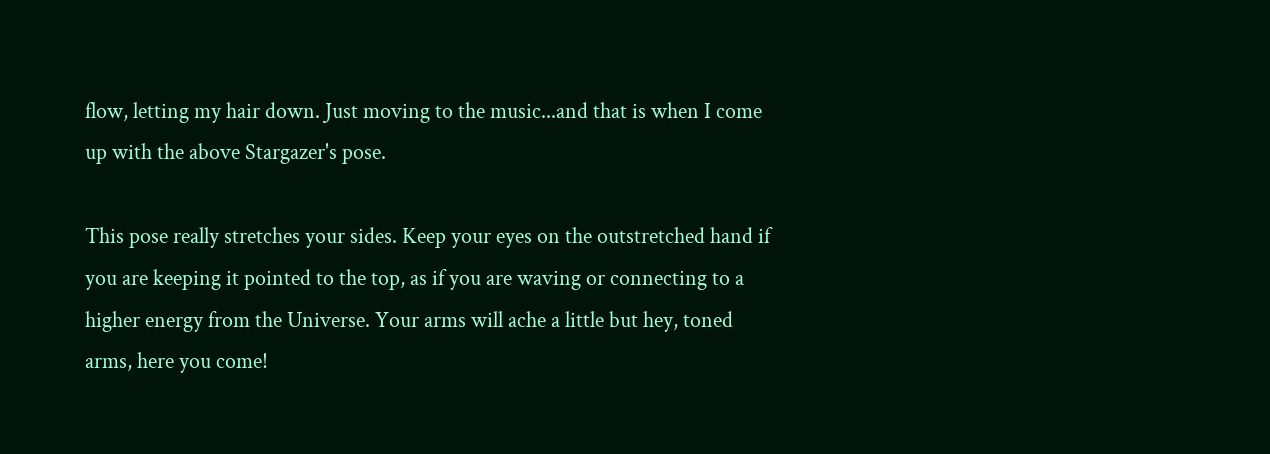flow, letting my hair down. Just moving to the music...and that is when I come up with the above Stargazer's pose.

This pose really stretches your sides. Keep your eyes on the outstretched hand if you are keeping it pointed to the top, as if you are waving or connecting to a higher energy from the Universe. Your arms will ache a little but hey, toned arms, here you come!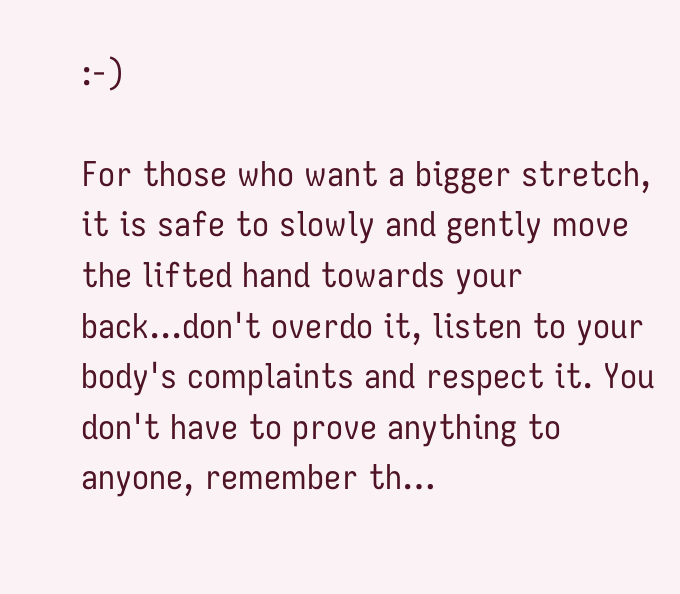:-)

For those who want a bigger stretch, it is safe to slowly and gently move the lifted hand towards your back...don't overdo it, listen to your body's complaints and respect it. You don't have to prove anything to anyone, remember th…